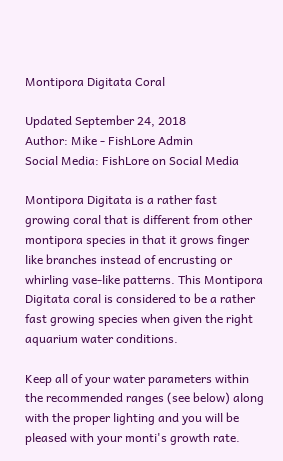Montipora Digitata Coral

Updated September 24, 2018
Author: Mike - FishLore Admin
Social Media: FishLore on Social Media

Montipora Digitata is a rather fast growing coral that is different from other montipora species in that it grows finger like branches instead of encrusting or whirling vase-like patterns. This Montipora Digitata coral is considered to be a rather fast growing species when given the right aquarium water conditions.

Keep all of your water parameters within the recommended ranges (see below) along with the proper lighting and you will be pleased with your monti's growth rate.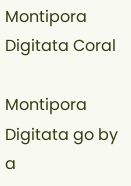Montipora Digitata Coral

Montipora Digitata go by a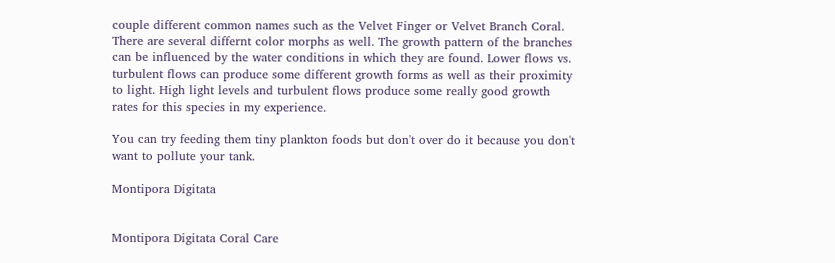couple different common names such as the Velvet Finger or Velvet Branch Coral. There are several differnt color morphs as well. The growth pattern of the branches can be influenced by the water conditions in which they are found. Lower flows vs. turbulent flows can produce some different growth forms as well as their proximity to light. High light levels and turbulent flows produce some really good growth rates for this species in my experience.

You can try feeding them tiny plankton foods but don't over do it because you don't want to pollute your tank.

Montipora Digitata


Montipora Digitata Coral Care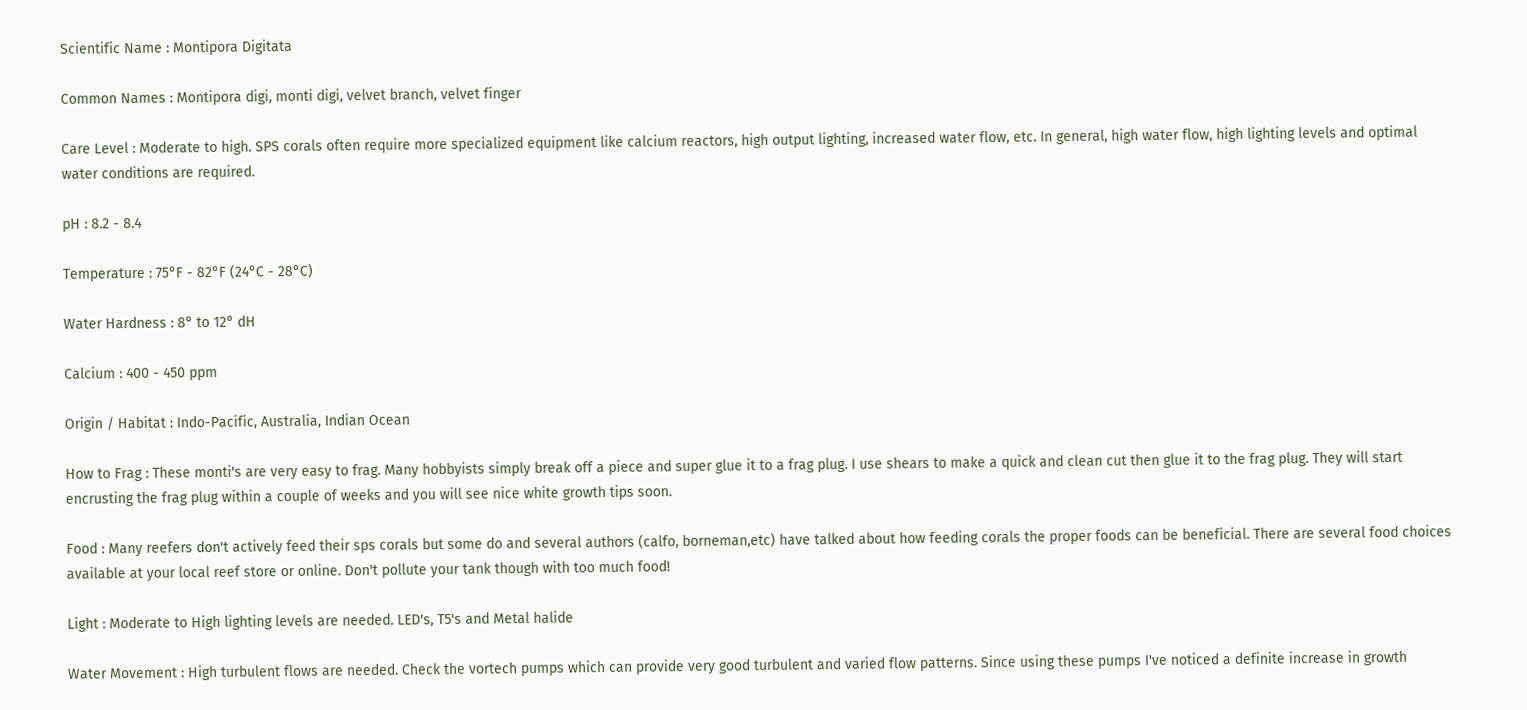Scientific Name : Montipora Digitata

Common Names : Montipora digi, monti digi, velvet branch, velvet finger

Care Level : Moderate to high. SPS corals often require more specialized equipment like calcium reactors, high output lighting, increased water flow, etc. In general, high water flow, high lighting levels and optimal water conditions are required.

pH : 8.2 - 8.4

Temperature : 75°F - 82°F (24°C - 28°C)

Water Hardness : 8° to 12° dH

Calcium : 400 - 450 ppm

Origin / Habitat : Indo-Pacific, Australia, Indian Ocean

How to Frag : These monti's are very easy to frag. Many hobbyists simply break off a piece and super glue it to a frag plug. I use shears to make a quick and clean cut then glue it to the frag plug. They will start encrusting the frag plug within a couple of weeks and you will see nice white growth tips soon.

Food : Many reefers don't actively feed their sps corals but some do and several authors (calfo, borneman,etc) have talked about how feeding corals the proper foods can be beneficial. There are several food choices available at your local reef store or online. Don't pollute your tank though with too much food!

Light : Moderate to High lighting levels are needed. LED's, T5's and Metal halide

Water Movement : High turbulent flows are needed. Check the vortech pumps which can provide very good turbulent and varied flow patterns. Since using these pumps I've noticed a definite increase in growth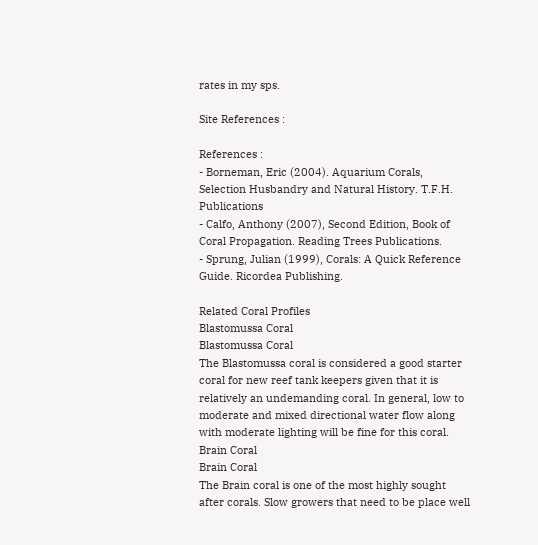rates in my sps.

Site References :

References :
- Borneman, Eric (2004). Aquarium Corals, Selection Husbandry and Natural History. T.F.H. Publications
- Calfo, Anthony (2007), Second Edition, Book of Coral Propagation. Reading Trees Publications.
- Sprung, Julian (1999), Corals: A Quick Reference Guide. Ricordea Publishing.

Related Coral Profiles
Blastomussa Coral
Blastomussa Coral
The Blastomussa coral is considered a good starter coral for new reef tank keepers given that it is relatively an undemanding coral. In general, low to moderate and mixed directional water flow along with moderate lighting will be fine for this coral.
Brain Coral
Brain Coral
The Brain coral is one of the most highly sought after corals. Slow growers that need to be place well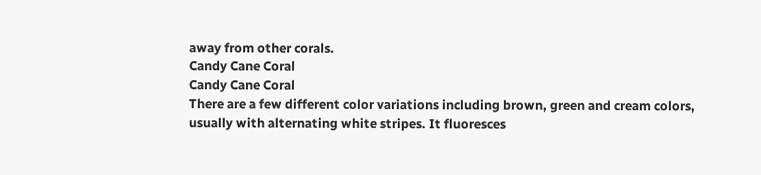away from other corals.
Candy Cane Coral
Candy Cane Coral
There are a few different color variations including brown, green and cream colors, usually with alternating white stripes. It fluoresces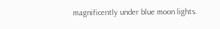magnificently under blue moon lights.